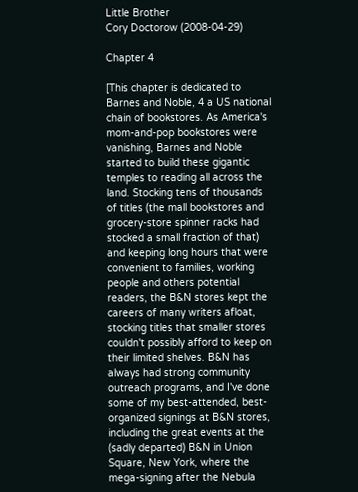Little Brother
Cory Doctorow (2008-04-29)

Chapter 4

[This chapter is dedicated to Barnes and Noble, 4 a US national chain of bookstores. As America's mom-and-pop bookstores were vanishing, Barnes and Noble started to build these gigantic temples to reading all across the land. Stocking tens of thousands of titles (the mall bookstores and grocery-store spinner racks had stocked a small fraction of that) and keeping long hours that were convenient to families, working people and others potential readers, the B&N stores kept the careers of many writers afloat, stocking titles that smaller stores couldn't possibly afford to keep on their limited shelves. B&N has always had strong community outreach programs, and I've done some of my best-attended, best-organized signings at B&N stores, including the great events at the (sadly departed) B&N in Union Square, New York, where the mega-signing after the Nebula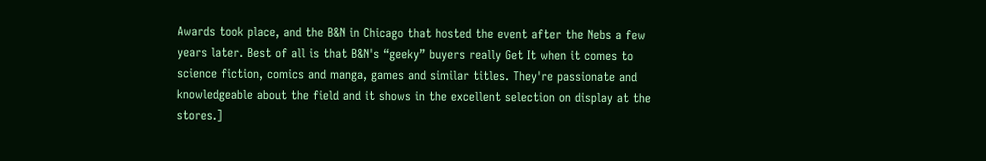Awards took place, and the B&N in Chicago that hosted the event after the Nebs a few years later. Best of all is that B&N's “geeky” buyers really Get It when it comes to science fiction, comics and manga, games and similar titles. They're passionate and knowledgeable about the field and it shows in the excellent selection on display at the stores.]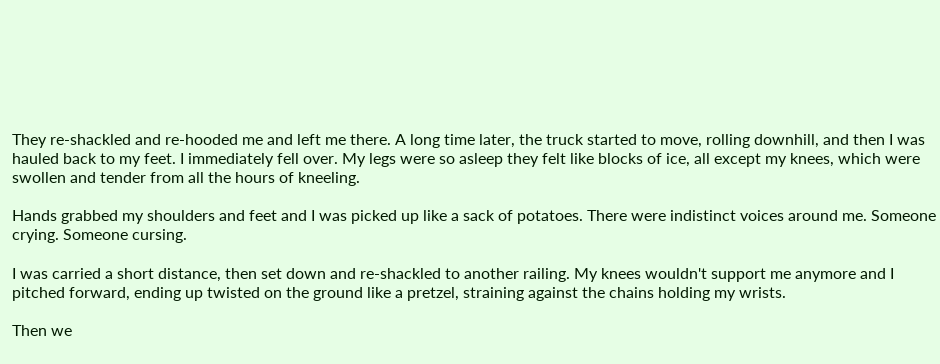They re-shackled and re-hooded me and left me there. A long time later, the truck started to move, rolling downhill, and then I was hauled back to my feet. I immediately fell over. My legs were so asleep they felt like blocks of ice, all except my knees, which were swollen and tender from all the hours of kneeling.

Hands grabbed my shoulders and feet and I was picked up like a sack of potatoes. There were indistinct voices around me. Someone crying. Someone cursing.

I was carried a short distance, then set down and re-shackled to another railing. My knees wouldn't support me anymore and I pitched forward, ending up twisted on the ground like a pretzel, straining against the chains holding my wrists.

Then we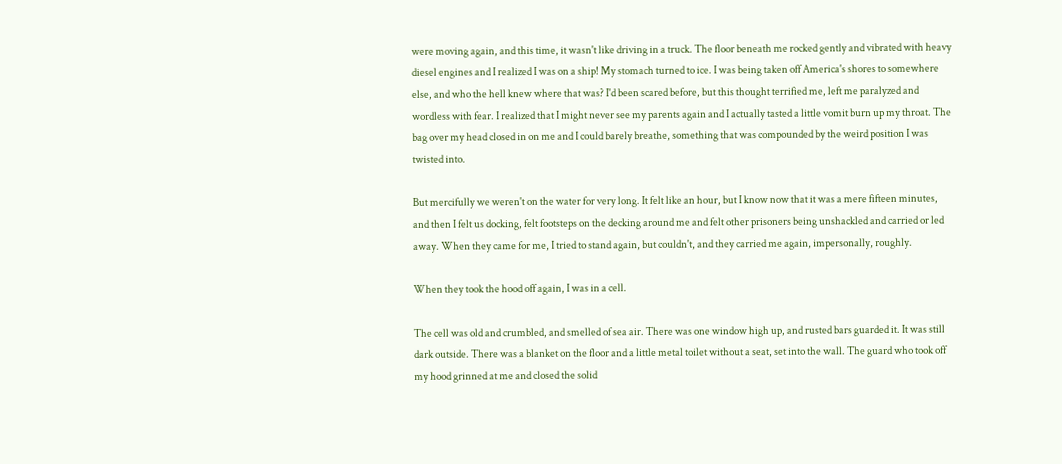were moving again, and this time, it wasn't like driving in a truck. The floor beneath me rocked gently and vibrated with heavy diesel engines and I realized I was on a ship! My stomach turned to ice. I was being taken off America's shores to somewhere else, and who the hell knew where that was? I'd been scared before, but this thought terrified me, left me paralyzed and wordless with fear. I realized that I might never see my parents again and I actually tasted a little vomit burn up my throat. The bag over my head closed in on me and I could barely breathe, something that was compounded by the weird position I was twisted into.

But mercifully we weren't on the water for very long. It felt like an hour, but I know now that it was a mere fifteen minutes, and then I felt us docking, felt footsteps on the decking around me and felt other prisoners being unshackled and carried or led away. When they came for me, I tried to stand again, but couldn't, and they carried me again, impersonally, roughly.

When they took the hood off again, I was in a cell.

The cell was old and crumbled, and smelled of sea air. There was one window high up, and rusted bars guarded it. It was still dark outside. There was a blanket on the floor and a little metal toilet without a seat, set into the wall. The guard who took off my hood grinned at me and closed the solid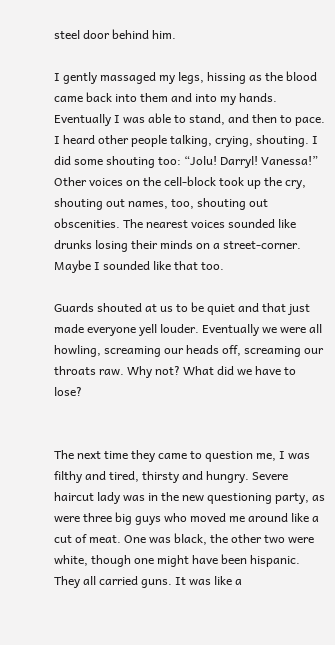steel door behind him.

I gently massaged my legs, hissing as the blood came back into them and into my hands. Eventually I was able to stand, and then to pace. I heard other people talking, crying, shouting. I did some shouting too: “Jolu! Darryl! Vanessa!” Other voices on the cell-block took up the cry, shouting out names, too, shouting out obscenities. The nearest voices sounded like drunks losing their minds on a street-corner. Maybe I sounded like that too.

Guards shouted at us to be quiet and that just made everyone yell louder. Eventually we were all howling, screaming our heads off, screaming our throats raw. Why not? What did we have to lose?


The next time they came to question me, I was filthy and tired, thirsty and hungry. Severe haircut lady was in the new questioning party, as were three big guys who moved me around like a cut of meat. One was black, the other two were white, though one might have been hispanic. They all carried guns. It was like a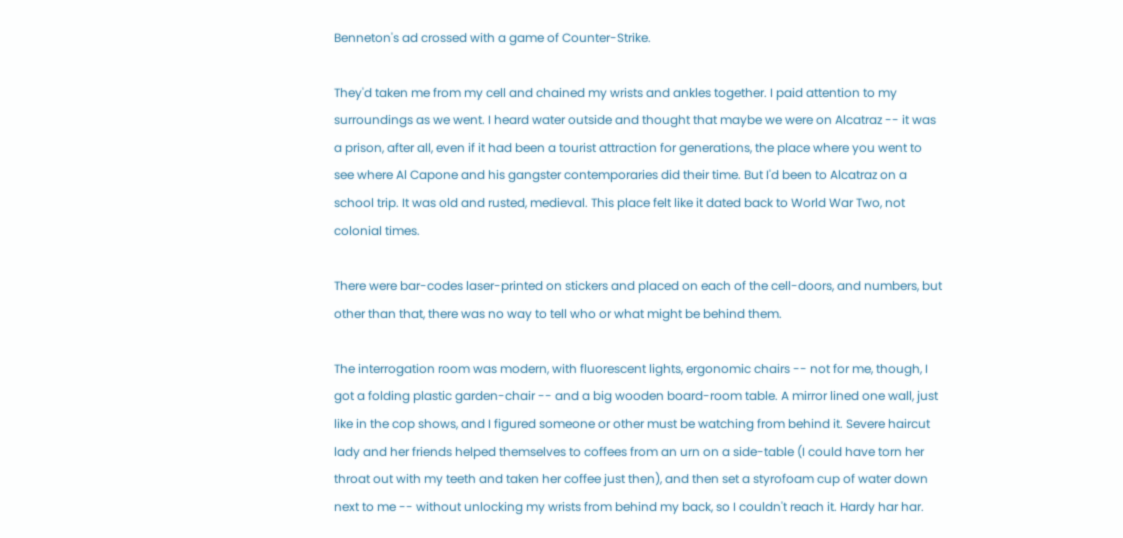Benneton's ad crossed with a game of Counter-Strike.

They'd taken me from my cell and chained my wrists and ankles together. I paid attention to my surroundings as we went. I heard water outside and thought that maybe we were on Alcatraz -- it was a prison, after all, even if it had been a tourist attraction for generations, the place where you went to see where Al Capone and his gangster contemporaries did their time. But I'd been to Alcatraz on a school trip. It was old and rusted, medieval. This place felt like it dated back to World War Two, not colonial times.

There were bar-codes laser-printed on stickers and placed on each of the cell-doors, and numbers, but other than that, there was no way to tell who or what might be behind them.

The interrogation room was modern, with fluorescent lights, ergonomic chairs -- not for me, though, I got a folding plastic garden-chair -- and a big wooden board-room table. A mirror lined one wall, just like in the cop shows, and I figured someone or other must be watching from behind it. Severe haircut lady and her friends helped themselves to coffees from an urn on a side-table (I could have torn her throat out with my teeth and taken her coffee just then), and then set a styrofoam cup of water down next to me -- without unlocking my wrists from behind my back, so I couldn't reach it. Hardy har har.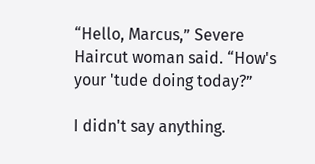“Hello, Marcus,” Severe Haircut woman said. “How's your 'tude doing today?”

I didn't say anything.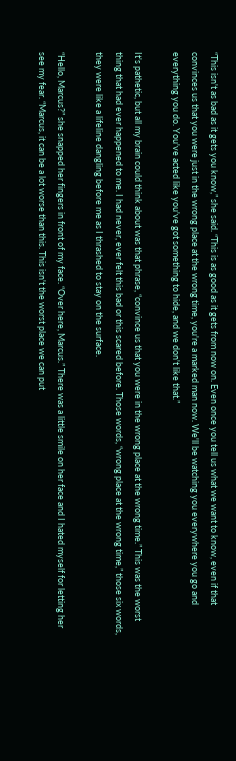“This isn't as bad as it gets you know,” she said. “This is as good as it gets from now on. Even once you tell us what we want to know, even if that convinces us that you were just in the wrong place at the wrong time, you're a marked man now. We'll be watching you everywhere you go and everything you do. You've acted like you've got something to hide, and we don't like that.”

It's pathetic, but all my brain could think about was that phrase, “convince us that you were in the wrong place at the wrong time.” This was the worst thing that had ever happened to me. I had never, ever felt this bad or this scared before. Those words, “wrong place at the wrong time,” those six words, they were like a lifeline dangling before me as I thrashed to stay on the surface.

“Hello, Marcus?” she snapped her fingers in front of my face. “Over here, Marcus.” There was a little smile on her face and I hated myself for letting her see my fear. “Marcus, it can be a lot worse than this. This isn't the worst place we can put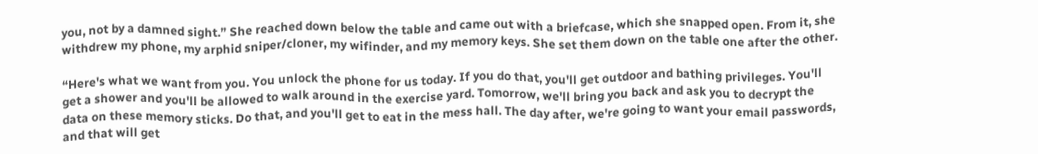you, not by a damned sight.” She reached down below the table and came out with a briefcase, which she snapped open. From it, she withdrew my phone, my arphid sniper/cloner, my wifinder, and my memory keys. She set them down on the table one after the other.

“Here's what we want from you. You unlock the phone for us today. If you do that, you'll get outdoor and bathing privileges. You'll get a shower and you'll be allowed to walk around in the exercise yard. Tomorrow, we'll bring you back and ask you to decrypt the data on these memory sticks. Do that, and you'll get to eat in the mess hall. The day after, we're going to want your email passwords, and that will get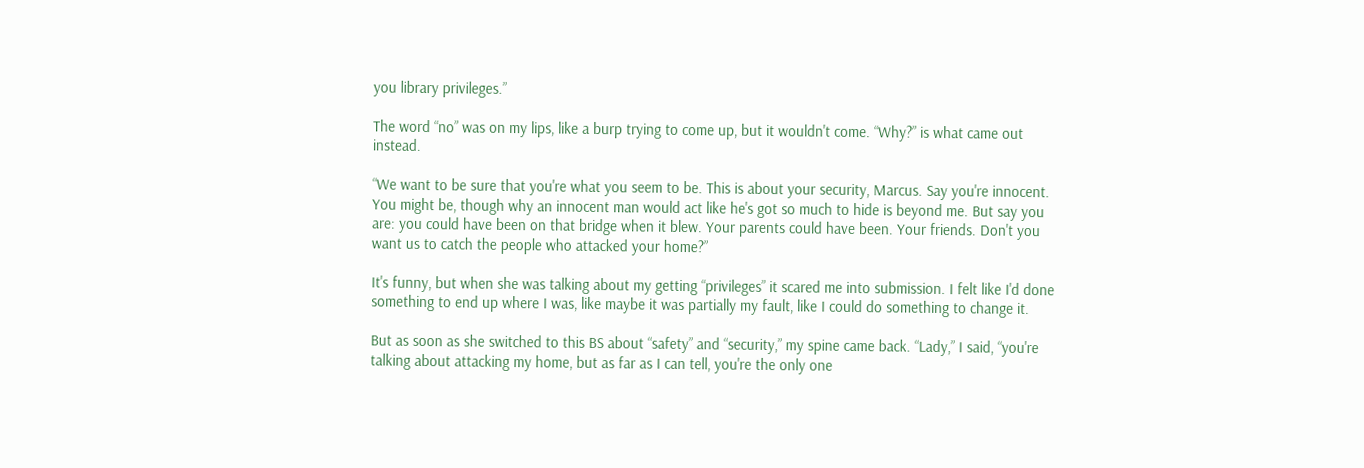you library privileges.”

The word “no” was on my lips, like a burp trying to come up, but it wouldn't come. “Why?” is what came out instead.

“We want to be sure that you're what you seem to be. This is about your security, Marcus. Say you're innocent. You might be, though why an innocent man would act like he's got so much to hide is beyond me. But say you are: you could have been on that bridge when it blew. Your parents could have been. Your friends. Don't you want us to catch the people who attacked your home?”

It's funny, but when she was talking about my getting “privileges” it scared me into submission. I felt like I'd done something to end up where I was, like maybe it was partially my fault, like I could do something to change it.

But as soon as she switched to this BS about “safety” and “security,” my spine came back. “Lady,” I said, “you're talking about attacking my home, but as far as I can tell, you're the only one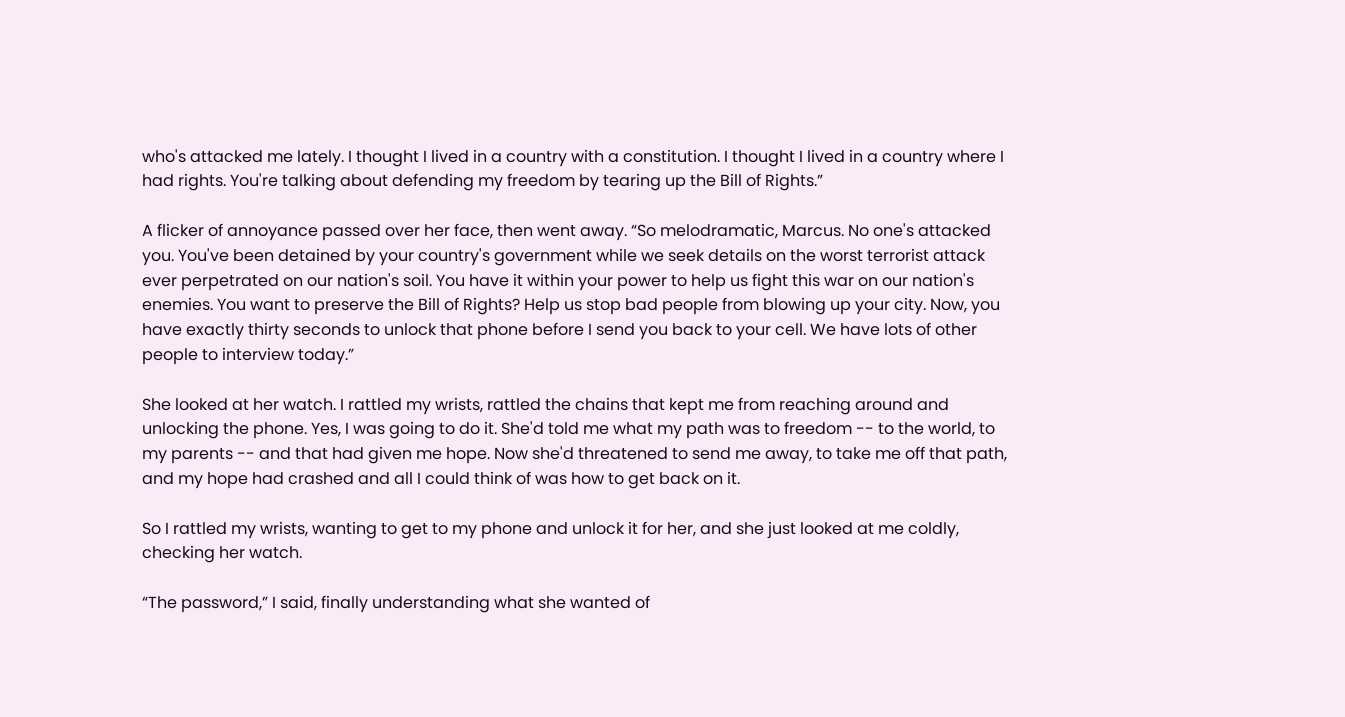who's attacked me lately. I thought I lived in a country with a constitution. I thought I lived in a country where I had rights. You're talking about defending my freedom by tearing up the Bill of Rights.”

A flicker of annoyance passed over her face, then went away. “So melodramatic, Marcus. No one's attacked you. You've been detained by your country's government while we seek details on the worst terrorist attack ever perpetrated on our nation's soil. You have it within your power to help us fight this war on our nation's enemies. You want to preserve the Bill of Rights? Help us stop bad people from blowing up your city. Now, you have exactly thirty seconds to unlock that phone before I send you back to your cell. We have lots of other people to interview today.”

She looked at her watch. I rattled my wrists, rattled the chains that kept me from reaching around and unlocking the phone. Yes, I was going to do it. She'd told me what my path was to freedom -- to the world, to my parents -- and that had given me hope. Now she'd threatened to send me away, to take me off that path, and my hope had crashed and all I could think of was how to get back on it.

So I rattled my wrists, wanting to get to my phone and unlock it for her, and she just looked at me coldly, checking her watch.

“The password,” I said, finally understanding what she wanted of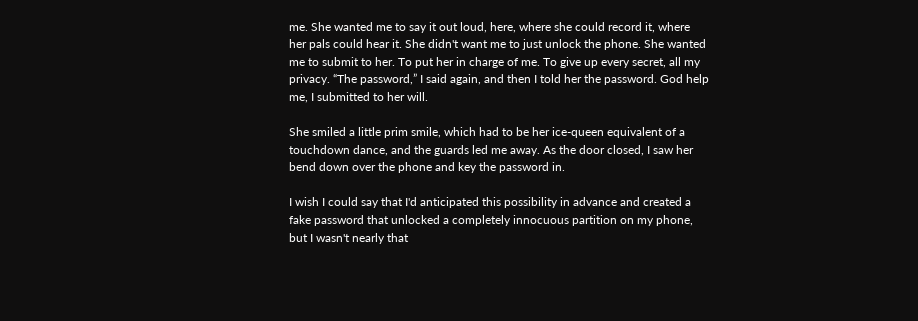me. She wanted me to say it out loud, here, where she could record it, where her pals could hear it. She didn't want me to just unlock the phone. She wanted me to submit to her. To put her in charge of me. To give up every secret, all my privacy. “The password,” I said again, and then I told her the password. God help me, I submitted to her will.

She smiled a little prim smile, which had to be her ice-queen equivalent of a touchdown dance, and the guards led me away. As the door closed, I saw her bend down over the phone and key the password in.

I wish I could say that I'd anticipated this possibility in advance and created a fake password that unlocked a completely innocuous partition on my phone, but I wasn't nearly that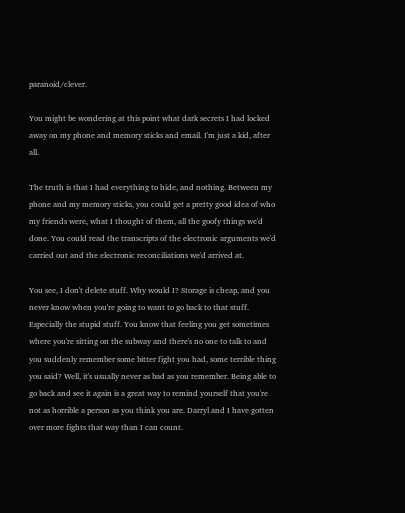paranoid/clever.

You might be wondering at this point what dark secrets I had locked away on my phone and memory sticks and email. I'm just a kid, after all.

The truth is that I had everything to hide, and nothing. Between my phone and my memory sticks, you could get a pretty good idea of who my friends were, what I thought of them, all the goofy things we'd done. You could read the transcripts of the electronic arguments we'd carried out and the electronic reconciliations we'd arrived at.

You see, I don't delete stuff. Why would I? Storage is cheap, and you never know when you're going to want to go back to that stuff. Especially the stupid stuff. You know that feeling you get sometimes where you're sitting on the subway and there's no one to talk to and you suddenly remember some bitter fight you had, some terrible thing you said? Well, it's usually never as bad as you remember. Being able to go back and see it again is a great way to remind yourself that you're not as horrible a person as you think you are. Darryl and I have gotten over more fights that way than I can count.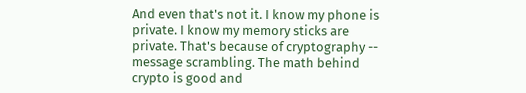And even that's not it. I know my phone is private. I know my memory sticks are private. That's because of cryptography -- message scrambling. The math behind crypto is good and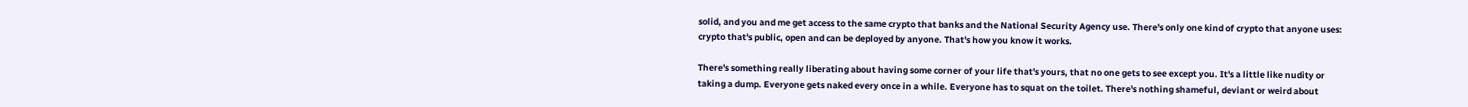solid, and you and me get access to the same crypto that banks and the National Security Agency use. There's only one kind of crypto that anyone uses: crypto that's public, open and can be deployed by anyone. That's how you know it works.

There's something really liberating about having some corner of your life that's yours, that no one gets to see except you. It's a little like nudity or taking a dump. Everyone gets naked every once in a while. Everyone has to squat on the toilet. There's nothing shameful, deviant or weird about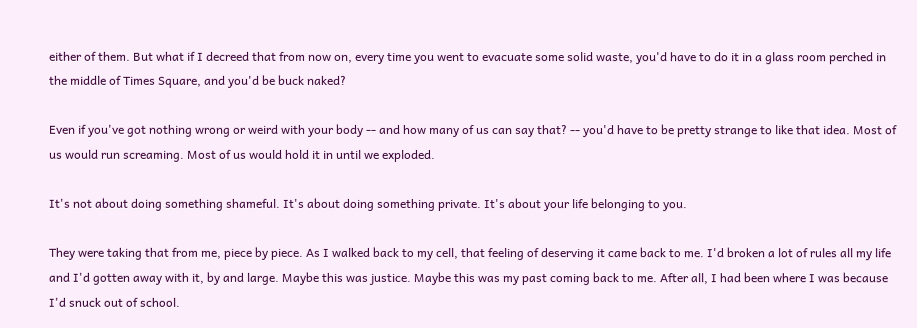either of them. But what if I decreed that from now on, every time you went to evacuate some solid waste, you'd have to do it in a glass room perched in the middle of Times Square, and you'd be buck naked?

Even if you've got nothing wrong or weird with your body -- and how many of us can say that? -- you'd have to be pretty strange to like that idea. Most of us would run screaming. Most of us would hold it in until we exploded.

It's not about doing something shameful. It's about doing something private. It's about your life belonging to you.

They were taking that from me, piece by piece. As I walked back to my cell, that feeling of deserving it came back to me. I'd broken a lot of rules all my life and I'd gotten away with it, by and large. Maybe this was justice. Maybe this was my past coming back to me. After all, I had been where I was because I'd snuck out of school.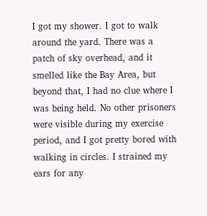I got my shower. I got to walk around the yard. There was a patch of sky overhead, and it smelled like the Bay Area, but beyond that, I had no clue where I was being held. No other prisoners were visible during my exercise period, and I got pretty bored with walking in circles. I strained my ears for any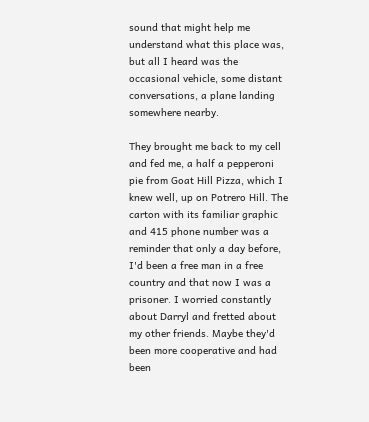sound that might help me understand what this place was, but all I heard was the occasional vehicle, some distant conversations, a plane landing somewhere nearby.

They brought me back to my cell and fed me, a half a pepperoni pie from Goat Hill Pizza, which I knew well, up on Potrero Hill. The carton with its familiar graphic and 415 phone number was a reminder that only a day before, I'd been a free man in a free country and that now I was a prisoner. I worried constantly about Darryl and fretted about my other friends. Maybe they'd been more cooperative and had been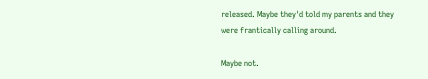released. Maybe they'd told my parents and they were frantically calling around.

Maybe not.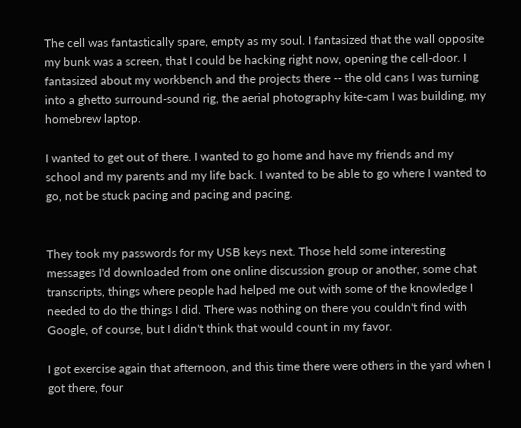The cell was fantastically spare, empty as my soul. I fantasized that the wall opposite my bunk was a screen, that I could be hacking right now, opening the cell-door. I fantasized about my workbench and the projects there -- the old cans I was turning into a ghetto surround-sound rig, the aerial photography kite-cam I was building, my homebrew laptop.

I wanted to get out of there. I wanted to go home and have my friends and my school and my parents and my life back. I wanted to be able to go where I wanted to go, not be stuck pacing and pacing and pacing.


They took my passwords for my USB keys next. Those held some interesting messages I'd downloaded from one online discussion group or another, some chat transcripts, things where people had helped me out with some of the knowledge I needed to do the things I did. There was nothing on there you couldn't find with Google, of course, but I didn't think that would count in my favor.

I got exercise again that afternoon, and this time there were others in the yard when I got there, four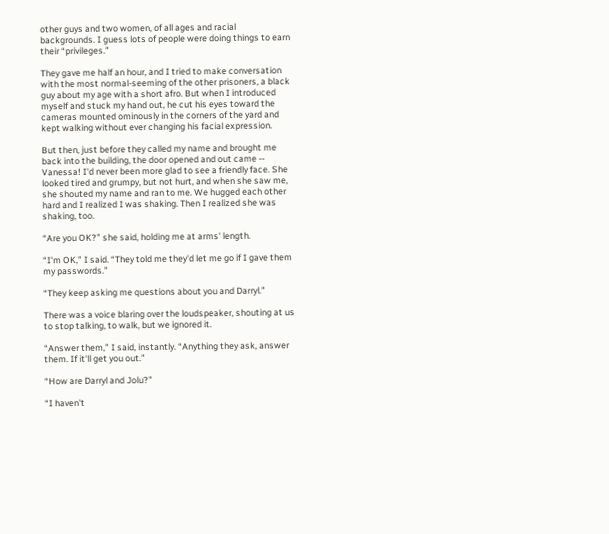other guys and two women, of all ages and racial backgrounds. I guess lots of people were doing things to earn their “privileges.”

They gave me half an hour, and I tried to make conversation with the most normal-seeming of the other prisoners, a black guy about my age with a short afro. But when I introduced myself and stuck my hand out, he cut his eyes toward the cameras mounted ominously in the corners of the yard and kept walking without ever changing his facial expression.

But then, just before they called my name and brought me back into the building, the door opened and out came -- Vanessa! I'd never been more glad to see a friendly face. She looked tired and grumpy, but not hurt, and when she saw me, she shouted my name and ran to me. We hugged each other hard and I realized I was shaking. Then I realized she was shaking, too.

“Are you OK?” she said, holding me at arms' length.

“I'm OK,” I said. “They told me they'd let me go if I gave them my passwords.”

“They keep asking me questions about you and Darryl.”

There was a voice blaring over the loudspeaker, shouting at us to stop talking, to walk, but we ignored it.

“Answer them,” I said, instantly. “Anything they ask, answer them. If it'll get you out.”

“How are Darryl and Jolu?”

“I haven't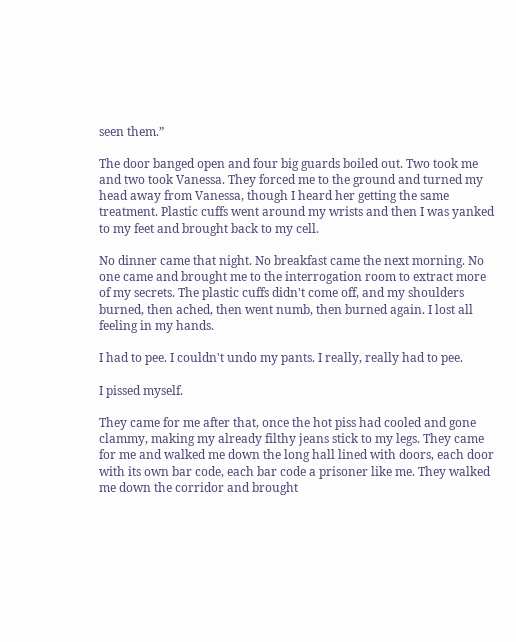seen them.”

The door banged open and four big guards boiled out. Two took me and two took Vanessa. They forced me to the ground and turned my head away from Vanessa, though I heard her getting the same treatment. Plastic cuffs went around my wrists and then I was yanked to my feet and brought back to my cell.

No dinner came that night. No breakfast came the next morning. No one came and brought me to the interrogation room to extract more of my secrets. The plastic cuffs didn't come off, and my shoulders burned, then ached, then went numb, then burned again. I lost all feeling in my hands.

I had to pee. I couldn't undo my pants. I really, really had to pee.

I pissed myself.

They came for me after that, once the hot piss had cooled and gone clammy, making my already filthy jeans stick to my legs. They came for me and walked me down the long hall lined with doors, each door with its own bar code, each bar code a prisoner like me. They walked me down the corridor and brought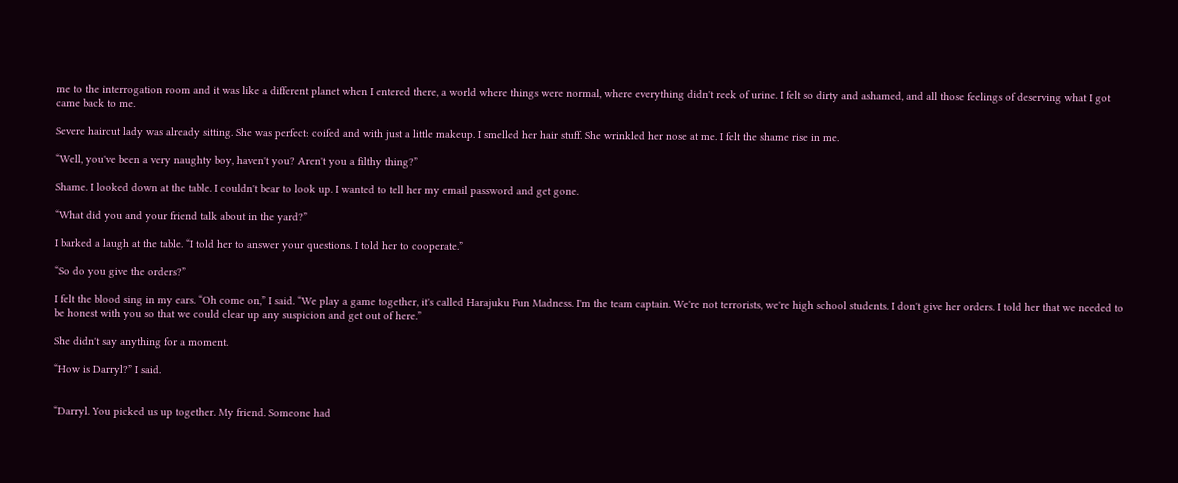me to the interrogation room and it was like a different planet when I entered there, a world where things were normal, where everything didn't reek of urine. I felt so dirty and ashamed, and all those feelings of deserving what I got came back to me.

Severe haircut lady was already sitting. She was perfect: coifed and with just a little makeup. I smelled her hair stuff. She wrinkled her nose at me. I felt the shame rise in me.

“Well, you've been a very naughty boy, haven't you? Aren't you a filthy thing?”

Shame. I looked down at the table. I couldn't bear to look up. I wanted to tell her my email password and get gone.

“What did you and your friend talk about in the yard?”

I barked a laugh at the table. “I told her to answer your questions. I told her to cooperate.”

“So do you give the orders?”

I felt the blood sing in my ears. “Oh come on,” I said. “We play a game together, it's called Harajuku Fun Madness. I'm the team captain. We're not terrorists, we're high school students. I don't give her orders. I told her that we needed to be honest with you so that we could clear up any suspicion and get out of here.”

She didn't say anything for a moment.

“How is Darryl?” I said.


“Darryl. You picked us up together. My friend. Someone had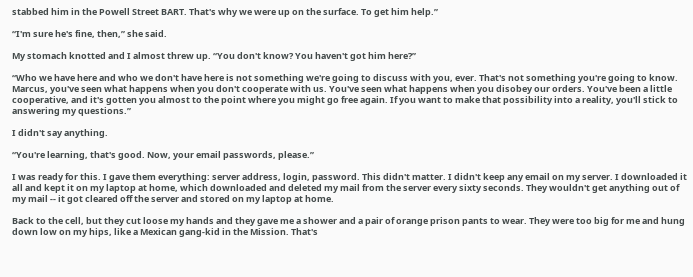stabbed him in the Powell Street BART. That's why we were up on the surface. To get him help.”

“I'm sure he's fine, then,” she said.

My stomach knotted and I almost threw up. “You don't know? You haven't got him here?”

“Who we have here and who we don't have here is not something we're going to discuss with you, ever. That's not something you're going to know. Marcus, you've seen what happens when you don't cooperate with us. You've seen what happens when you disobey our orders. You've been a little cooperative, and it's gotten you almost to the point where you might go free again. If you want to make that possibility into a reality, you'll stick to answering my questions.”

I didn't say anything.

“You're learning, that's good. Now, your email passwords, please.”

I was ready for this. I gave them everything: server address, login, password. This didn't matter. I didn't keep any email on my server. I downloaded it all and kept it on my laptop at home, which downloaded and deleted my mail from the server every sixty seconds. They wouldn't get anything out of my mail -- it got cleared off the server and stored on my laptop at home.

Back to the cell, but they cut loose my hands and they gave me a shower and a pair of orange prison pants to wear. They were too big for me and hung down low on my hips, like a Mexican gang-kid in the Mission. That's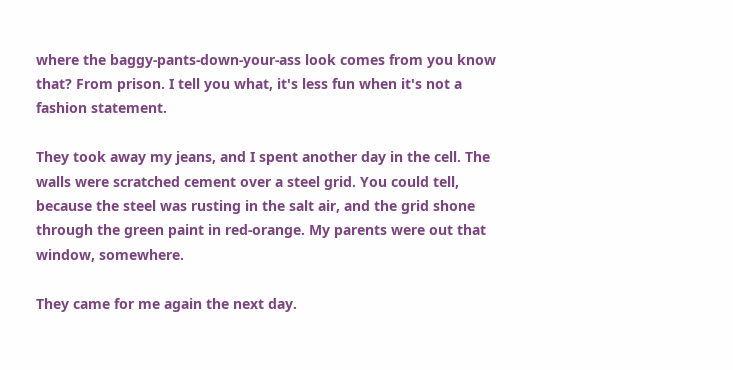where the baggy-pants-down-your-ass look comes from you know that? From prison. I tell you what, it's less fun when it's not a fashion statement.

They took away my jeans, and I spent another day in the cell. The walls were scratched cement over a steel grid. You could tell, because the steel was rusting in the salt air, and the grid shone through the green paint in red-orange. My parents were out that window, somewhere.

They came for me again the next day.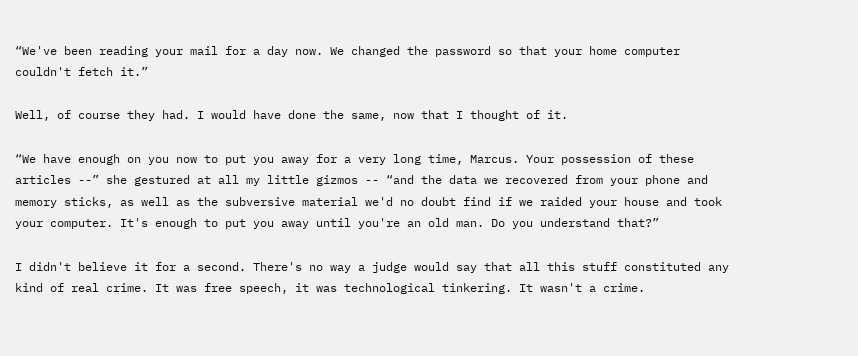“We've been reading your mail for a day now. We changed the password so that your home computer couldn't fetch it.”

Well, of course they had. I would have done the same, now that I thought of it.

“We have enough on you now to put you away for a very long time, Marcus. Your possession of these articles --” she gestured at all my little gizmos -- “and the data we recovered from your phone and memory sticks, as well as the subversive material we'd no doubt find if we raided your house and took your computer. It's enough to put you away until you're an old man. Do you understand that?”

I didn't believe it for a second. There's no way a judge would say that all this stuff constituted any kind of real crime. It was free speech, it was technological tinkering. It wasn't a crime.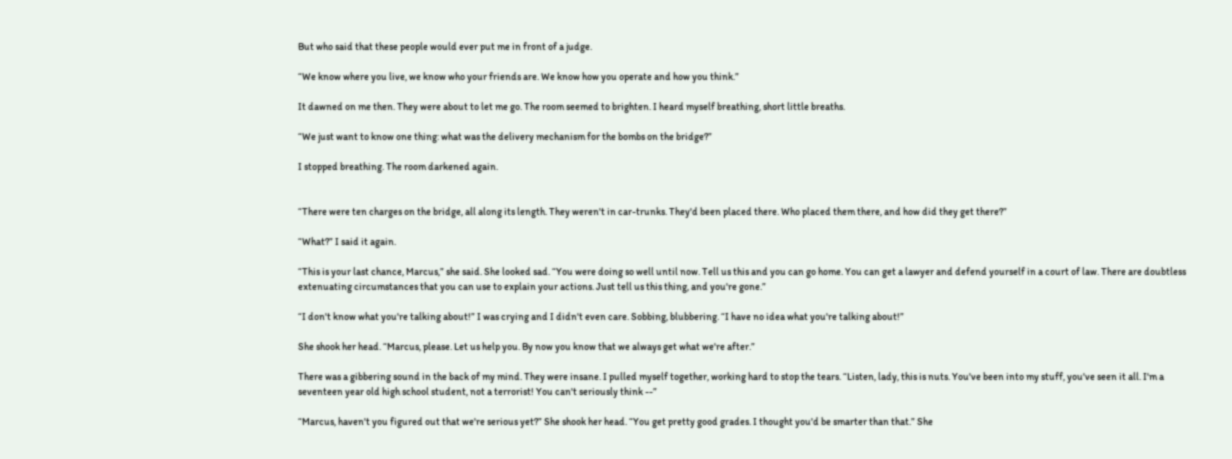But who said that these people would ever put me in front of a judge.

“We know where you live, we know who your friends are. We know how you operate and how you think.”

It dawned on me then. They were about to let me go. The room seemed to brighten. I heard myself breathing, short little breaths.

“We just want to know one thing: what was the delivery mechanism for the bombs on the bridge?”

I stopped breathing. The room darkened again.


“There were ten charges on the bridge, all along its length. They weren't in car-trunks. They'd been placed there. Who placed them there, and how did they get there?”

“What?” I said it again.

“This is your last chance, Marcus,” she said. She looked sad. “You were doing so well until now. Tell us this and you can go home. You can get a lawyer and defend yourself in a court of law. There are doubtless extenuating circumstances that you can use to explain your actions. Just tell us this thing, and you're gone.”

“I don't know what you're talking about!” I was crying and I didn't even care. Sobbing, blubbering. “I have no idea what you're talking about!”

She shook her head. “Marcus, please. Let us help you. By now you know that we always get what we're after.”

There was a gibbering sound in the back of my mind. They were insane. I pulled myself together, working hard to stop the tears. “Listen, lady, this is nuts. You've been into my stuff, you've seen it all. I'm a seventeen year old high school student, not a terrorist! You can't seriously think --”

“Marcus, haven't you figured out that we're serious yet?” She shook her head. “You get pretty good grades. I thought you'd be smarter than that.” She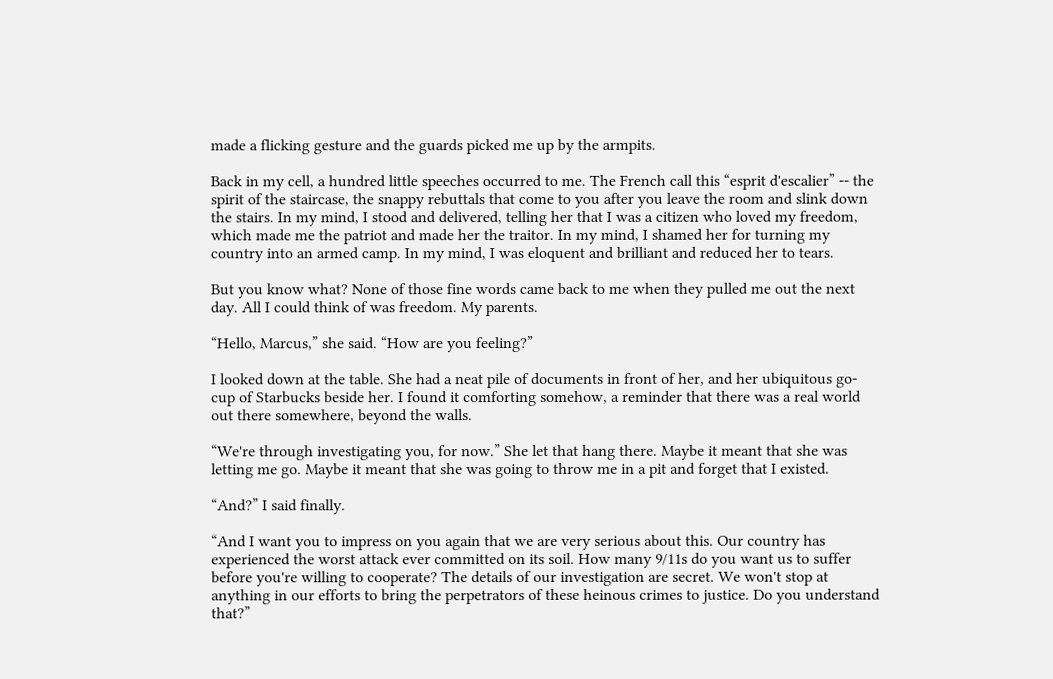made a flicking gesture and the guards picked me up by the armpits.

Back in my cell, a hundred little speeches occurred to me. The French call this “esprit d'escalier” -- the spirit of the staircase, the snappy rebuttals that come to you after you leave the room and slink down the stairs. In my mind, I stood and delivered, telling her that I was a citizen who loved my freedom, which made me the patriot and made her the traitor. In my mind, I shamed her for turning my country into an armed camp. In my mind, I was eloquent and brilliant and reduced her to tears.

But you know what? None of those fine words came back to me when they pulled me out the next day. All I could think of was freedom. My parents.

“Hello, Marcus,” she said. “How are you feeling?”

I looked down at the table. She had a neat pile of documents in front of her, and her ubiquitous go-cup of Starbucks beside her. I found it comforting somehow, a reminder that there was a real world out there somewhere, beyond the walls.

“We're through investigating you, for now.” She let that hang there. Maybe it meant that she was letting me go. Maybe it meant that she was going to throw me in a pit and forget that I existed.

“And?” I said finally.

“And I want you to impress on you again that we are very serious about this. Our country has experienced the worst attack ever committed on its soil. How many 9/11s do you want us to suffer before you're willing to cooperate? The details of our investigation are secret. We won't stop at anything in our efforts to bring the perpetrators of these heinous crimes to justice. Do you understand that?”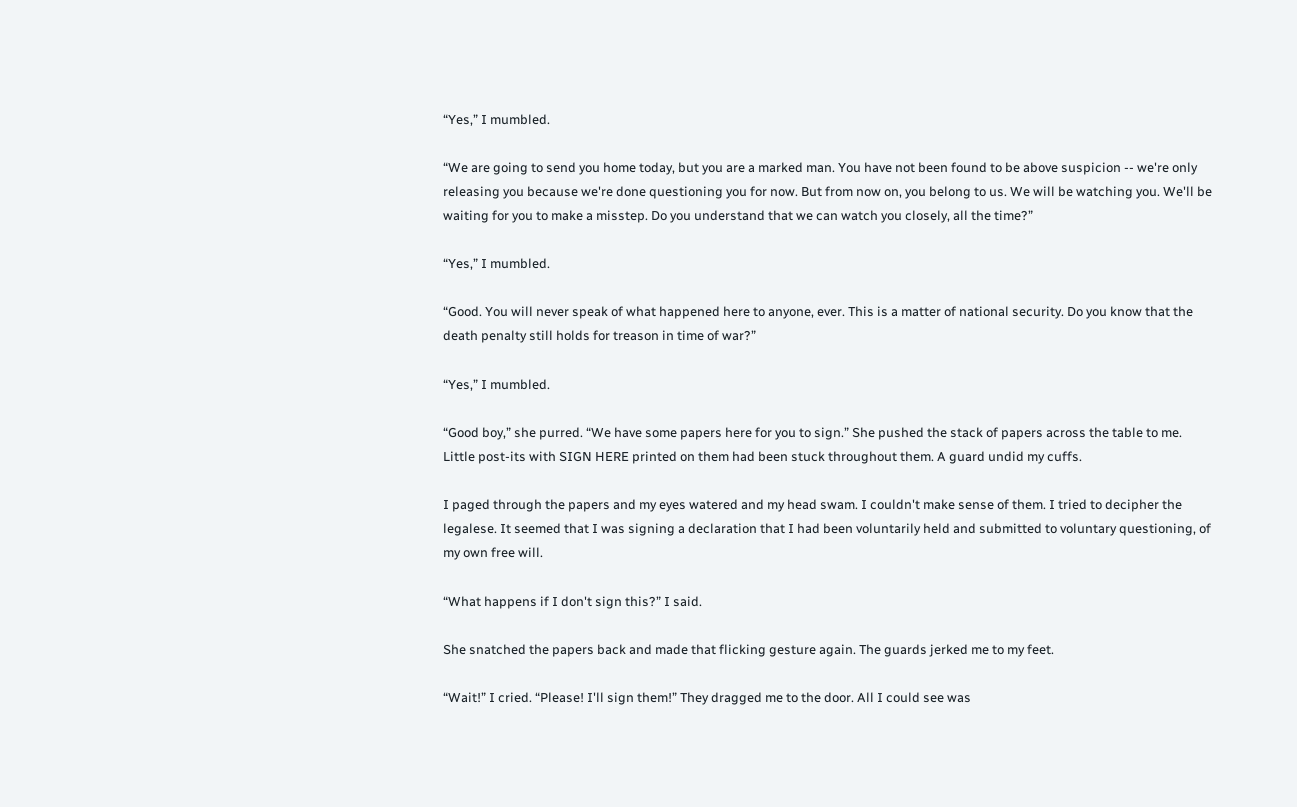“Yes,” I mumbled.

“We are going to send you home today, but you are a marked man. You have not been found to be above suspicion -- we're only releasing you because we're done questioning you for now. But from now on, you belong to us. We will be watching you. We'll be waiting for you to make a misstep. Do you understand that we can watch you closely, all the time?”

“Yes,” I mumbled.

“Good. You will never speak of what happened here to anyone, ever. This is a matter of national security. Do you know that the death penalty still holds for treason in time of war?”

“Yes,” I mumbled.

“Good boy,” she purred. “We have some papers here for you to sign.” She pushed the stack of papers across the table to me. Little post-its with SIGN HERE printed on them had been stuck throughout them. A guard undid my cuffs.

I paged through the papers and my eyes watered and my head swam. I couldn't make sense of them. I tried to decipher the legalese. It seemed that I was signing a declaration that I had been voluntarily held and submitted to voluntary questioning, of my own free will.

“What happens if I don't sign this?” I said.

She snatched the papers back and made that flicking gesture again. The guards jerked me to my feet.

“Wait!” I cried. “Please! I'll sign them!” They dragged me to the door. All I could see was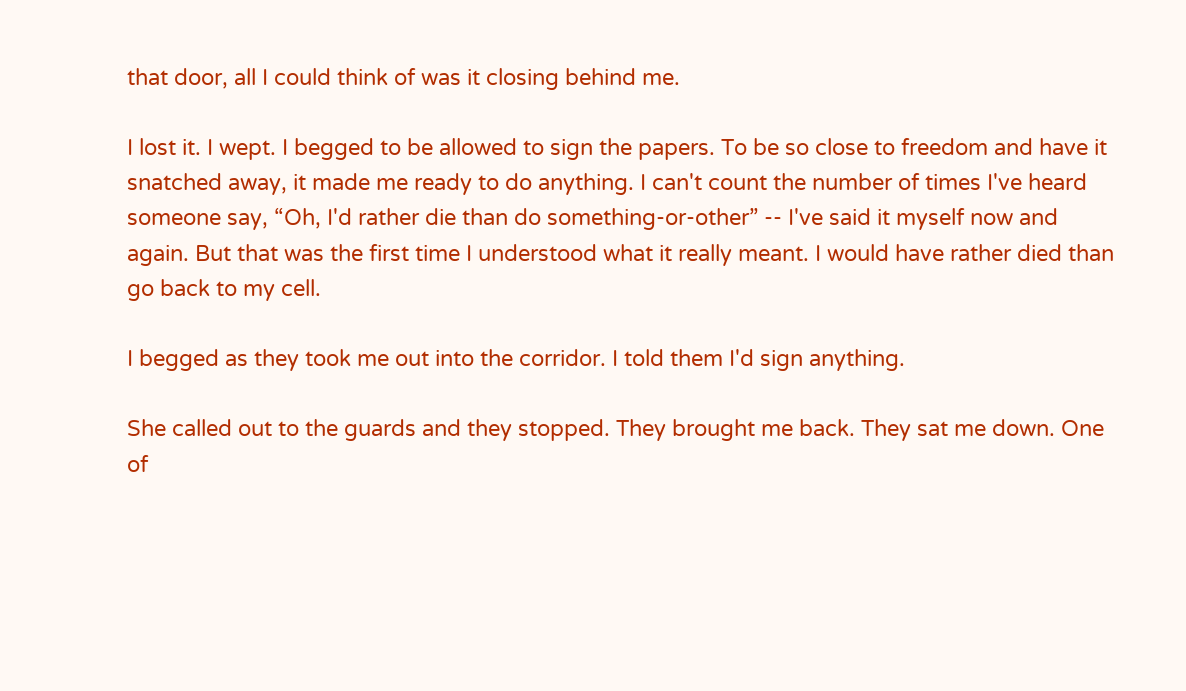that door, all I could think of was it closing behind me.

I lost it. I wept. I begged to be allowed to sign the papers. To be so close to freedom and have it snatched away, it made me ready to do anything. I can't count the number of times I've heard someone say, “Oh, I'd rather die than do something-or-other” -- I've said it myself now and again. But that was the first time I understood what it really meant. I would have rather died than go back to my cell.

I begged as they took me out into the corridor. I told them I'd sign anything.

She called out to the guards and they stopped. They brought me back. They sat me down. One of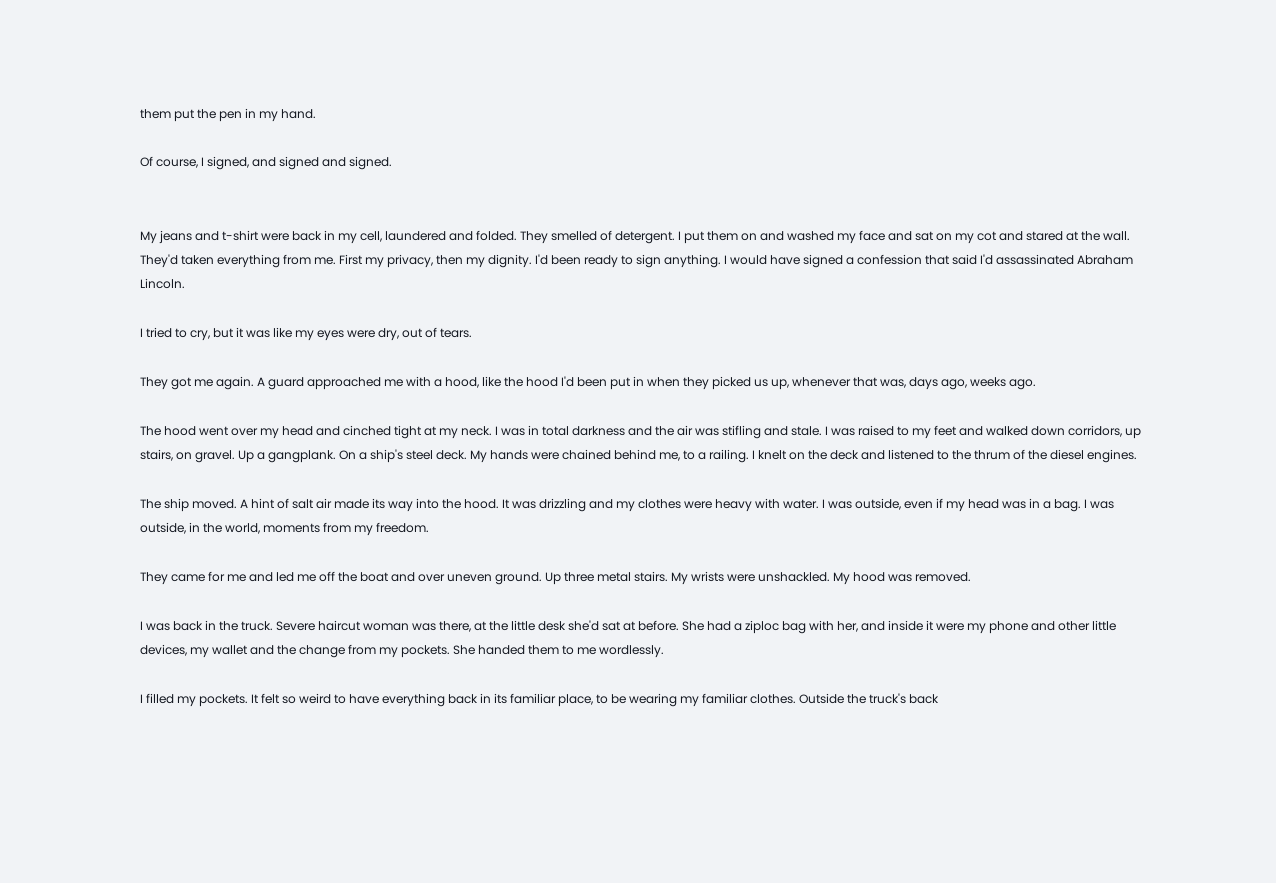them put the pen in my hand.

Of course, I signed, and signed and signed.


My jeans and t-shirt were back in my cell, laundered and folded. They smelled of detergent. I put them on and washed my face and sat on my cot and stared at the wall. They'd taken everything from me. First my privacy, then my dignity. I'd been ready to sign anything. I would have signed a confession that said I'd assassinated Abraham Lincoln.

I tried to cry, but it was like my eyes were dry, out of tears.

They got me again. A guard approached me with a hood, like the hood I'd been put in when they picked us up, whenever that was, days ago, weeks ago.

The hood went over my head and cinched tight at my neck. I was in total darkness and the air was stifling and stale. I was raised to my feet and walked down corridors, up stairs, on gravel. Up a gangplank. On a ship's steel deck. My hands were chained behind me, to a railing. I knelt on the deck and listened to the thrum of the diesel engines.

The ship moved. A hint of salt air made its way into the hood. It was drizzling and my clothes were heavy with water. I was outside, even if my head was in a bag. I was outside, in the world, moments from my freedom.

They came for me and led me off the boat and over uneven ground. Up three metal stairs. My wrists were unshackled. My hood was removed.

I was back in the truck. Severe haircut woman was there, at the little desk she'd sat at before. She had a ziploc bag with her, and inside it were my phone and other little devices, my wallet and the change from my pockets. She handed them to me wordlessly.

I filled my pockets. It felt so weird to have everything back in its familiar place, to be wearing my familiar clothes. Outside the truck's back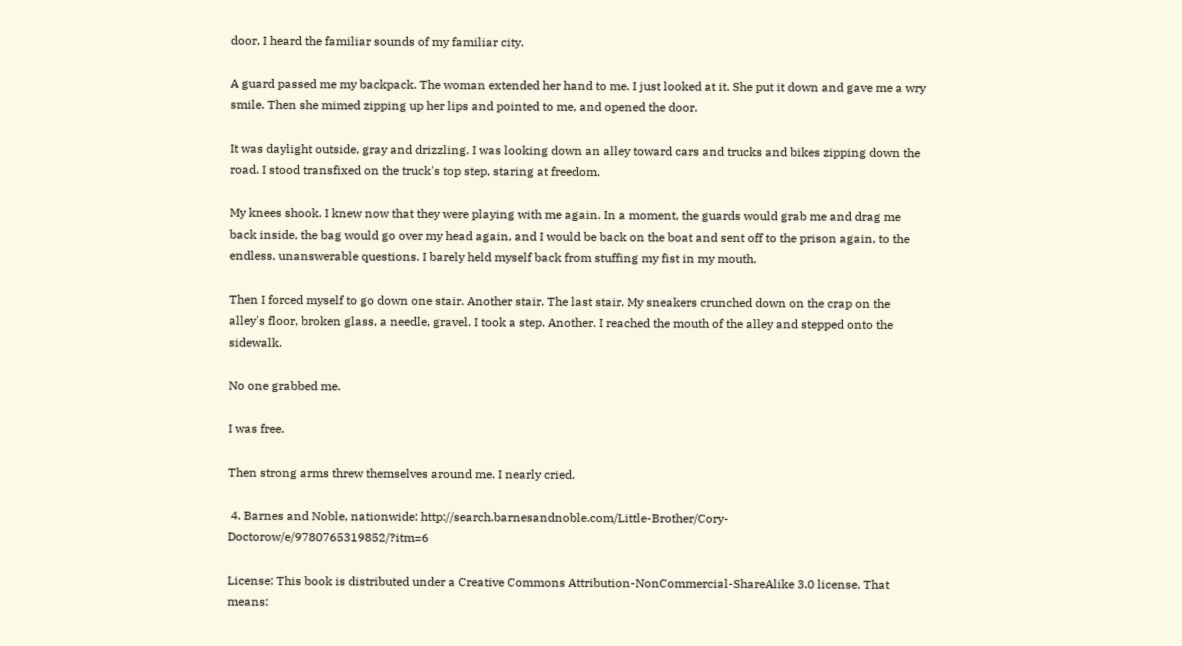door, I heard the familiar sounds of my familiar city.

A guard passed me my backpack. The woman extended her hand to me. I just looked at it. She put it down and gave me a wry smile. Then she mimed zipping up her lips and pointed to me, and opened the door.

It was daylight outside, gray and drizzling. I was looking down an alley toward cars and trucks and bikes zipping down the road. I stood transfixed on the truck's top step, staring at freedom.

My knees shook. I knew now that they were playing with me again. In a moment, the guards would grab me and drag me back inside, the bag would go over my head again, and I would be back on the boat and sent off to the prison again, to the endless, unanswerable questions. I barely held myself back from stuffing my fist in my mouth.

Then I forced myself to go down one stair. Another stair. The last stair. My sneakers crunched down on the crap on the alley's floor, broken glass, a needle, gravel. I took a step. Another. I reached the mouth of the alley and stepped onto the sidewalk.

No one grabbed me.

I was free.

Then strong arms threw themselves around me. I nearly cried.

 4. Barnes and Noble, nationwide: http://search.barnesandnoble.com/Little-Brother/Cory-Doctorow/e/9780765319852/?itm=6

License: This book is distributed under a Creative Commons Attribution-NonCommercial-ShareAlike 3.0 license. That means: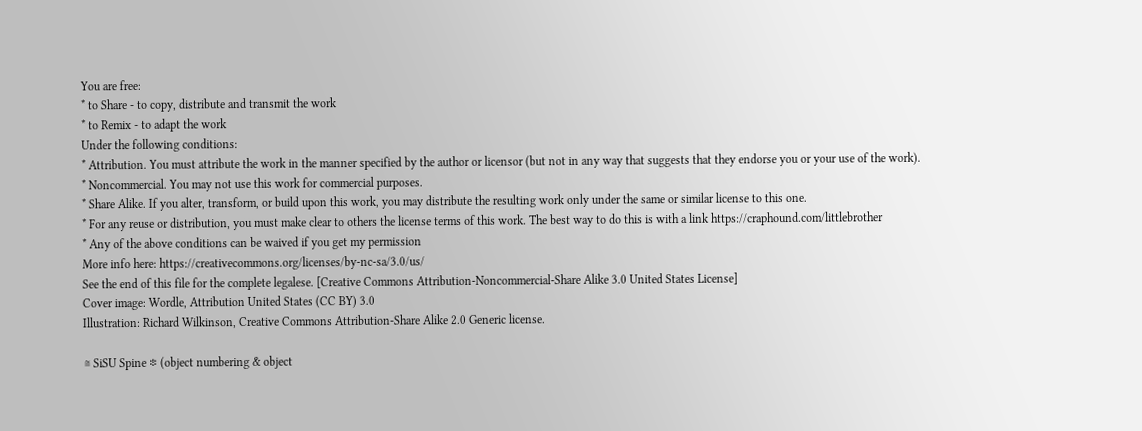You are free:
* to Share - to copy, distribute and transmit the work
* to Remix - to adapt the work
Under the following conditions:
* Attribution. You must attribute the work in the manner specified by the author or licensor (but not in any way that suggests that they endorse you or your use of the work).
* Noncommercial. You may not use this work for commercial purposes.
* Share Alike. If you alter, transform, or build upon this work, you may distribute the resulting work only under the same or similar license to this one.
* For any reuse or distribution, you must make clear to others the license terms of this work. The best way to do this is with a link https://craphound.com/littlebrother
* Any of the above conditions can be waived if you get my permission
More info here: https://creativecommons.org/licenses/by-nc-sa/3.0/us/
See the end of this file for the complete legalese. [Creative Commons Attribution-Noncommercial-Share Alike 3.0 United States License]
Cover image: Wordle, Attribution United States (CC BY) 3.0
Illustration: Richard Wilkinson, Creative Commons Attribution-Share Alike 2.0 Generic license.

≅ SiSU Spine ፨ (object numbering & object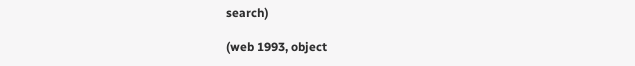search)

(web 1993, object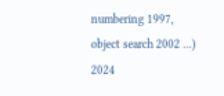numbering 1997, object search 2002 ...) 2024